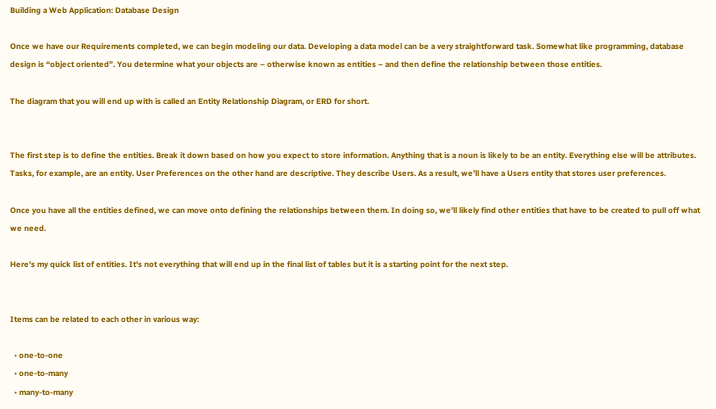Building a Web Application: Database Design

Once we have our Requirements completed, we can begin modeling our data. Developing a data model can be a very straightforward task. Somewhat like programming, database design is “object oriented”. You determine what your objects are – otherwise known as entities – and then define the relationship between those entities.

The diagram that you will end up with is called an Entity Relationship Diagram, or ERD for short.


The first step is to define the entities. Break it down based on how you expect to store information. Anything that is a noun is likely to be an entity. Everything else will be attributes. Tasks, for example, are an entity. User Preferences on the other hand are descriptive. They describe Users. As a result, we’ll have a Users entity that stores user preferences.

Once you have all the entities defined, we can move onto defining the relationships between them. In doing so, we’ll likely find other entities that have to be created to pull off what we need.

Here's my quick list of entities. It's not everything that will end up in the final list of tables but it is a starting point for the next step.


Items can be related to each other in various way:

  • one-to-one
  • one-to-many
  • many-to-many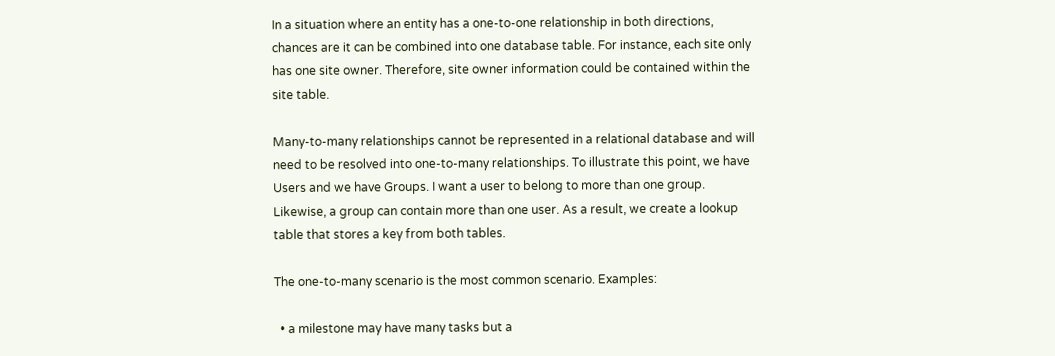In a situation where an entity has a one-to-one relationship in both directions, chances are it can be combined into one database table. For instance, each site only has one site owner. Therefore, site owner information could be contained within the site table.

Many-to-many relationships cannot be represented in a relational database and will need to be resolved into one-to-many relationships. To illustrate this point, we have Users and we have Groups. I want a user to belong to more than one group. Likewise, a group can contain more than one user. As a result, we create a lookup table that stores a key from both tables.

The one-to-many scenario is the most common scenario. Examples:

  • a milestone may have many tasks but a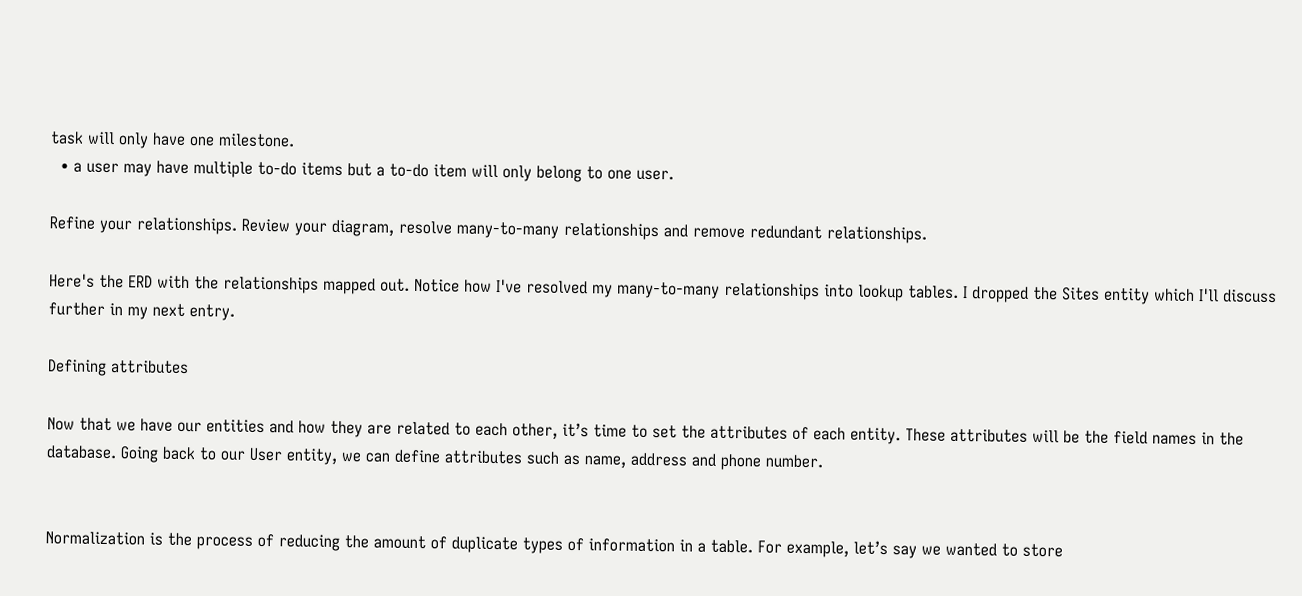task will only have one milestone.
  • a user may have multiple to-do items but a to-do item will only belong to one user.

Refine your relationships. Review your diagram, resolve many-to-many relationships and remove redundant relationships.

Here's the ERD with the relationships mapped out. Notice how I've resolved my many-to-many relationships into lookup tables. I dropped the Sites entity which I'll discuss further in my next entry.

Defining attributes

Now that we have our entities and how they are related to each other, it’s time to set the attributes of each entity. These attributes will be the field names in the database. Going back to our User entity, we can define attributes such as name, address and phone number.


Normalization is the process of reducing the amount of duplicate types of information in a table. For example, let’s say we wanted to store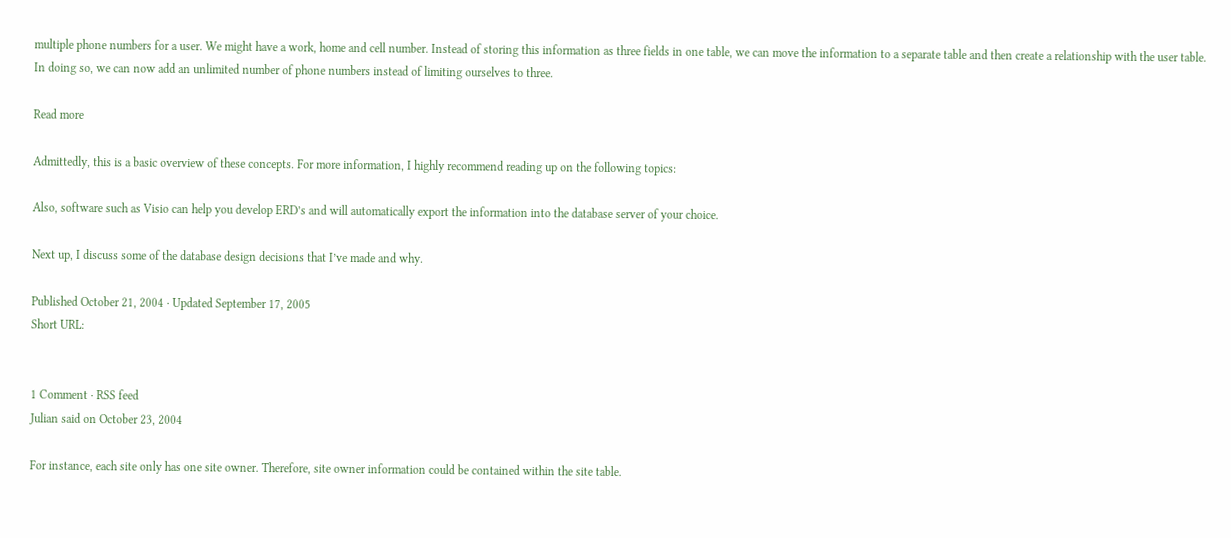multiple phone numbers for a user. We might have a work, home and cell number. Instead of storing this information as three fields in one table, we can move the information to a separate table and then create a relationship with the user table. In doing so, we can now add an unlimited number of phone numbers instead of limiting ourselves to three.

Read more

Admittedly, this is a basic overview of these concepts. For more information, I highly recommend reading up on the following topics:

Also, software such as Visio can help you develop ERD’s and will automatically export the information into the database server of your choice.

Next up, I discuss some of the database design decisions that I’ve made and why.

Published October 21, 2004 · Updated September 17, 2005
Short URL:


1 Comment · RSS feed
Julian said on October 23, 2004

For instance, each site only has one site owner. Therefore, site owner information could be contained within the site table.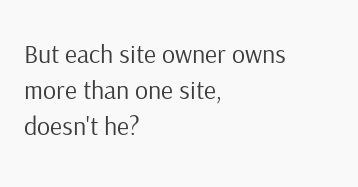But each site owner owns more than one site, doesn't he?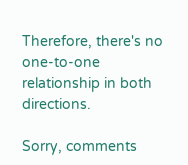Therefore, there's no one-to-one relationship in both directions.

Sorry, comments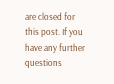are closed for this post. If you have any further questions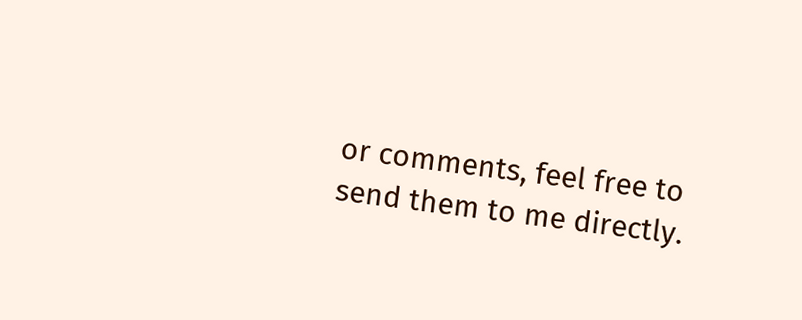or comments, feel free to send them to me directly.